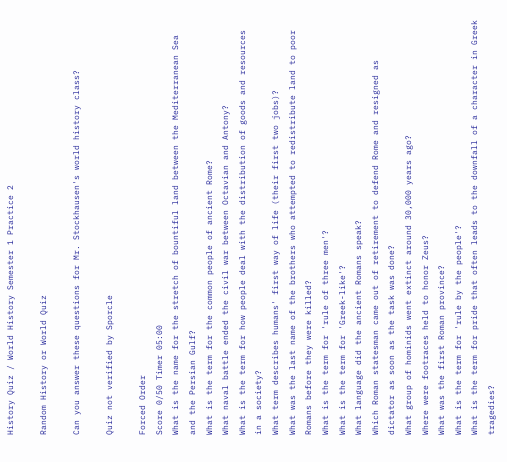History Quiz / World History Semester 1 Practice 2

Random History or World Quiz

Can you answer these questions for Mr. Stockhausen's world history class?

Quiz not verified by Sporcle

Forced Order
Score 0/50 Timer 05:00
What is the name for the stretch of bountiful land between the Mediterranean Sea and the Persian Gulf?
What is the term for the common people of ancient Rome?
What naval battle ended the civil war between Octavian and Antony?
What is the term for how people deal with the distribution of goods and resources in a society?
What term describes humans' first way of life (their first two jobs)?
What was the last name of the brothers who attempted to redistribute land to poor Romans before they were killed?
What is the term for 'rule of three men'?
What is the term for 'Greek-like'?
What language did the ancient Romans speak?
Which Roman statesman came out of retirement to defend Rome and resigned as dictator as soon as the task was done?
What group of hominids went extinct around 30,000 years ago?
Where were footraces held to honor Zeus?
What was the first Roman province?
What is the term for 'rule by the people'?
What is the term for pride that often leads to the downfall of a character in Greek tragedies?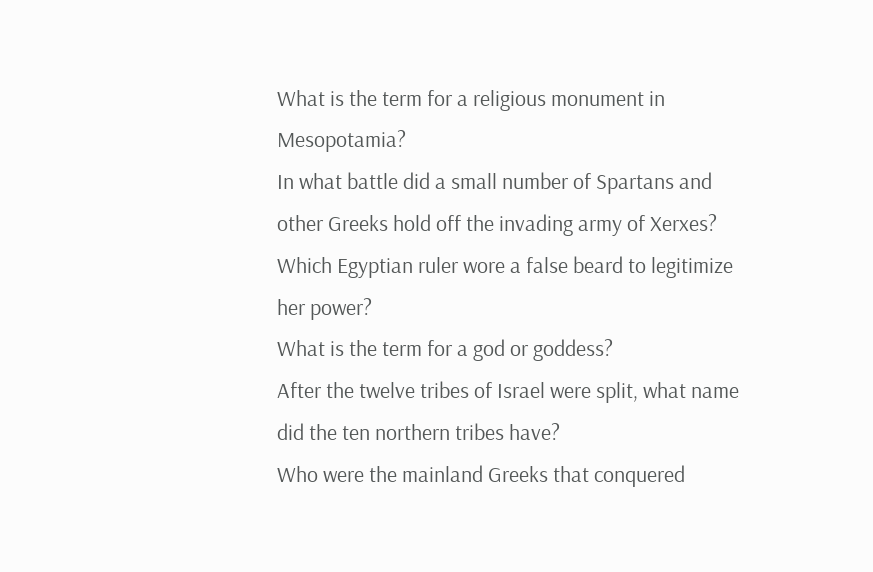What is the term for a religious monument in Mesopotamia?
In what battle did a small number of Spartans and other Greeks hold off the invading army of Xerxes?
Which Egyptian ruler wore a false beard to legitimize her power?
What is the term for a god or goddess?
After the twelve tribes of Israel were split, what name did the ten northern tribes have?
Who were the mainland Greeks that conquered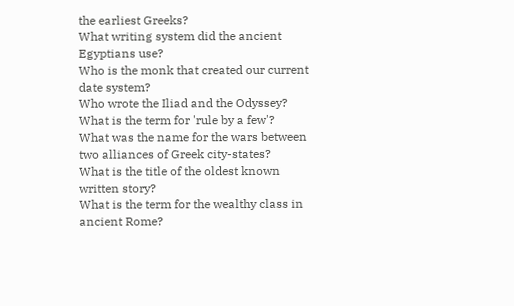the earliest Greeks?
What writing system did the ancient Egyptians use?
Who is the monk that created our current date system?
Who wrote the Iliad and the Odyssey?
What is the term for 'rule by a few'?
What was the name for the wars between two alliances of Greek city-states?
What is the title of the oldest known written story?
What is the term for the wealthy class in ancient Rome?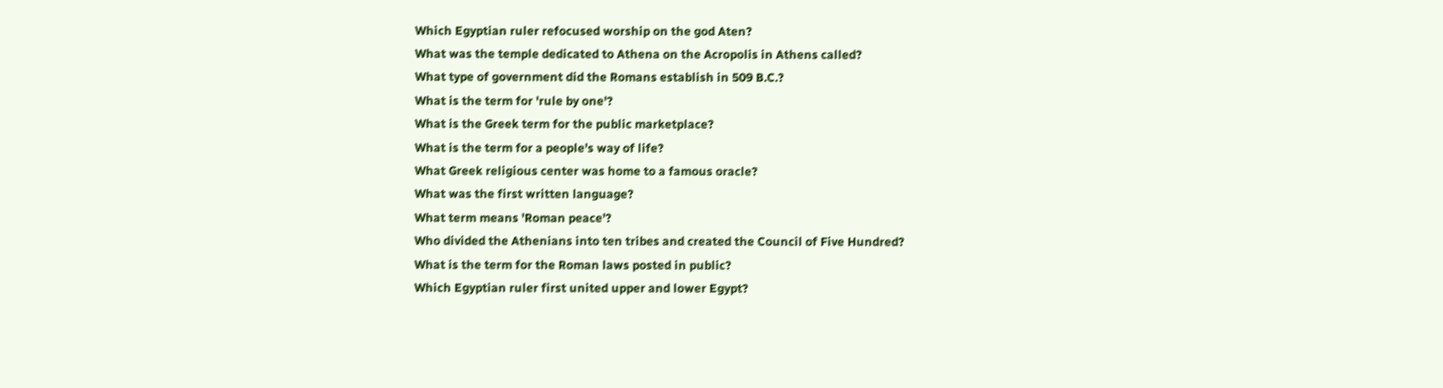Which Egyptian ruler refocused worship on the god Aten?
What was the temple dedicated to Athena on the Acropolis in Athens called?
What type of government did the Romans establish in 509 B.C.?
What is the term for 'rule by one'?
What is the Greek term for the public marketplace?
What is the term for a people's way of life?
What Greek religious center was home to a famous oracle?
What was the first written language?
What term means 'Roman peace'?
Who divided the Athenians into ten tribes and created the Council of Five Hundred?
What is the term for the Roman laws posted in public?
Which Egyptian ruler first united upper and lower Egypt?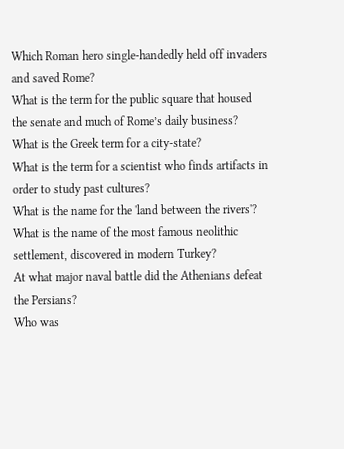Which Roman hero single-handedly held off invaders and saved Rome?
What is the term for the public square that housed the senate and much of Rome’s daily business?
What is the Greek term for a city-state?
What is the term for a scientist who finds artifacts in order to study past cultures?
What is the name for the 'land between the rivers'?
What is the name of the most famous neolithic settlement, discovered in modern Turkey?
At what major naval battle did the Athenians defeat the Persians?
Who was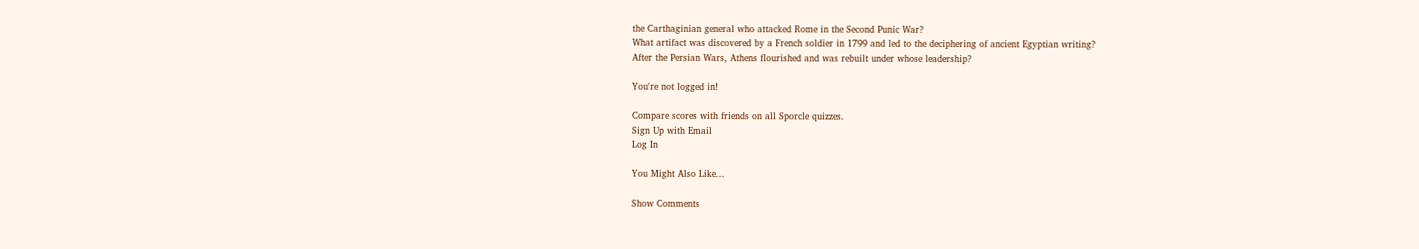the Carthaginian general who attacked Rome in the Second Punic War?
What artifact was discovered by a French soldier in 1799 and led to the deciphering of ancient Egyptian writing?
After the Persian Wars, Athens flourished and was rebuilt under whose leadership?

You're not logged in!

Compare scores with friends on all Sporcle quizzes.
Sign Up with Email
Log In

You Might Also Like...

Show Comments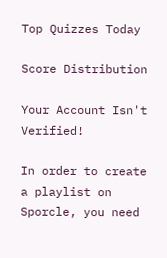Top Quizzes Today

Score Distribution

Your Account Isn't Verified!

In order to create a playlist on Sporcle, you need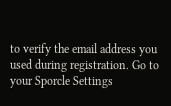to verify the email address you used during registration. Go to your Sporcle Settings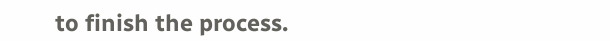to finish the process.